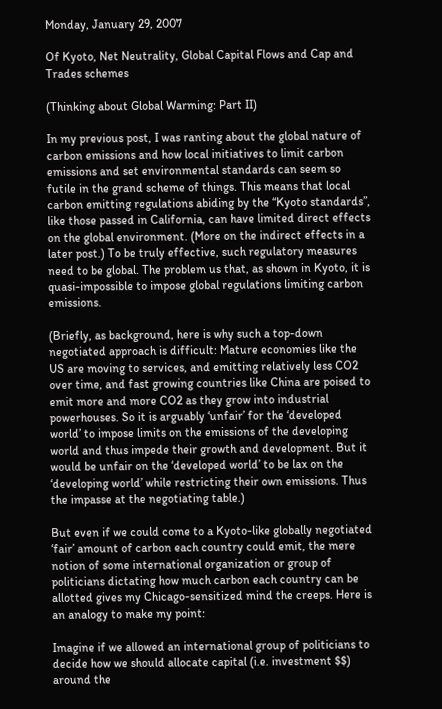Monday, January 29, 2007

Of Kyoto, Net Neutrality, Global Capital Flows and Cap and Trades schemes

(Thinking about Global Warming: Part II)

In my previous post, I was ranting about the global nature of carbon emissions and how local initiatives to limit carbon emissions and set environmental standards can seem so futile in the grand scheme of things. This means that local carbon emitting regulations abiding by the “Kyoto standards”, like those passed in California, can have limited direct effects on the global environment. (More on the indirect effects in a later post.) To be truly effective, such regulatory measures need to be global. The problem us that, as shown in Kyoto, it is quasi-impossible to impose global regulations limiting carbon emissions.

(Briefly, as background, here is why such a top-down negotiated approach is difficult: Mature economies like the US are moving to services, and emitting relatively less CO2 over time, and fast growing countries like China are poised to emit more and more CO2 as they grow into industrial powerhouses. So it is arguably ‘unfair’ for the ‘developed world’ to impose limits on the emissions of the developing world and thus impede their growth and development. But it would be unfair on the ‘developed world’ to be lax on the ‘developing world’ while restricting their own emissions. Thus the impasse at the negotiating table.)

But even if we could come to a Kyoto-like globally negotiated ‘fair’ amount of carbon each country could emit, the mere notion of some international organization or group of politicians dictating how much carbon each country can be allotted gives my Chicago-sensitized mind the creeps. Here is an analogy to make my point:

Imagine if we allowed an international group of politicians to decide how we should allocate capital (i.e. investment $$) around the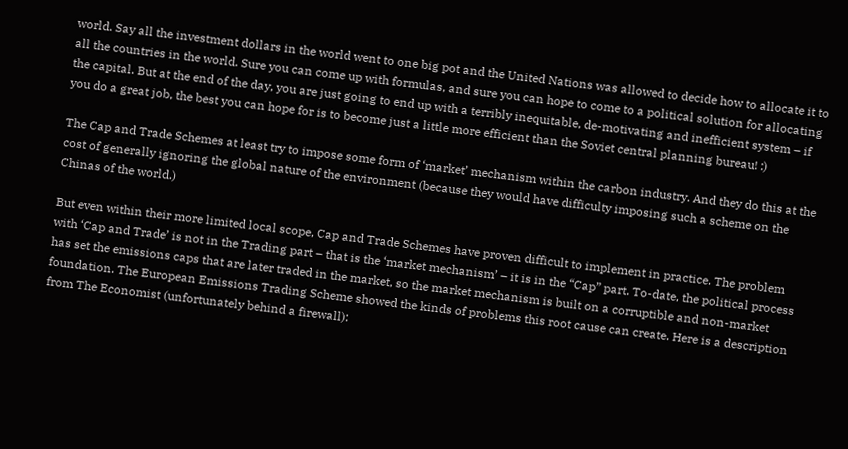world. Say all the investment dollars in the world went to one big pot and the United Nations was allowed to decide how to allocate it to all the countries in the world. Sure you can come up with formulas, and sure you can hope to come to a political solution for allocating the capital. But at the end of the day, you are just going to end up with a terribly inequitable, de-motivating and inefficient system – if you do a great job, the best you can hope for is to become just a little more efficient than the Soviet central planning bureau! :)

The Cap and Trade Schemes at least try to impose some form of ‘market’ mechanism within the carbon industry. And they do this at the cost of generally ignoring the global nature of the environment (because they would have difficulty imposing such a scheme on the Chinas of the world.)

But even within their more limited local scope, Cap and Trade Schemes have proven difficult to implement in practice. The problem with ‘Cap and Trade’ is not in the Trading part – that is the ‘market mechanism’ – it is in the “Cap” part. To-date, the political process has set the emissions caps that are later traded in the market, so the market mechanism is built on a corruptible and non-market foundation. The European Emissions Trading Scheme showed the kinds of problems this root cause can create. Here is a description from The Economist (unfortunately behind a firewall):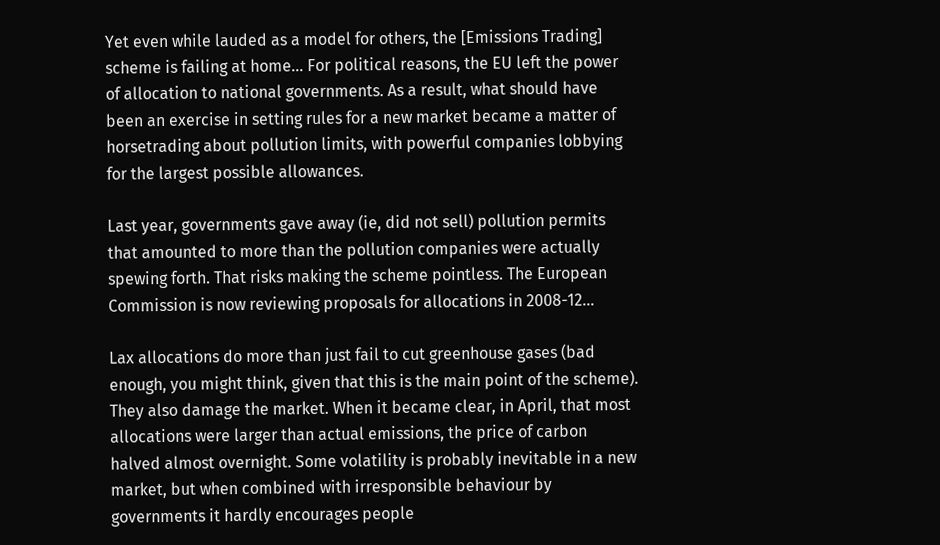Yet even while lauded as a model for others, the [Emissions Trading] scheme is failing at home... For political reasons, the EU left the power of allocation to national governments. As a result, what should have been an exercise in setting rules for a new market became a matter of horsetrading about pollution limits, with powerful companies lobbying for the largest possible allowances.

Last year, governments gave away (ie, did not sell) pollution permits that amounted to more than the pollution companies were actually spewing forth. That risks making the scheme pointless. The European Commission is now reviewing proposals for allocations in 2008-12…

Lax allocations do more than just fail to cut greenhouse gases (bad enough, you might think, given that this is the main point of the scheme). They also damage the market. When it became clear, in April, that most allocations were larger than actual emissions, the price of carbon halved almost overnight. Some volatility is probably inevitable in a new market, but when combined with irresponsible behaviour by governments it hardly encourages people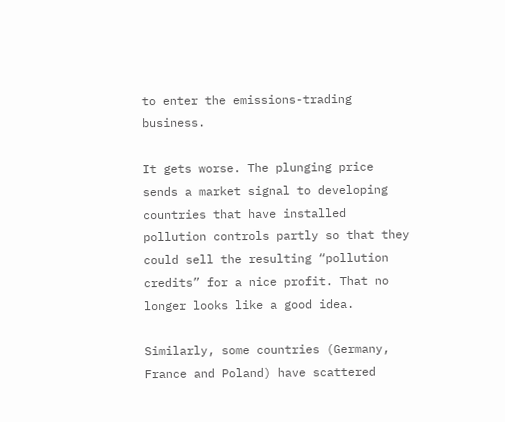to enter the emissions-trading business.

It gets worse. The plunging price sends a market signal to developing countries that have installed pollution controls partly so that they could sell the resulting “pollution credits” for a nice profit. That no longer looks like a good idea.

Similarly, some countries (Germany, France and Poland) have scattered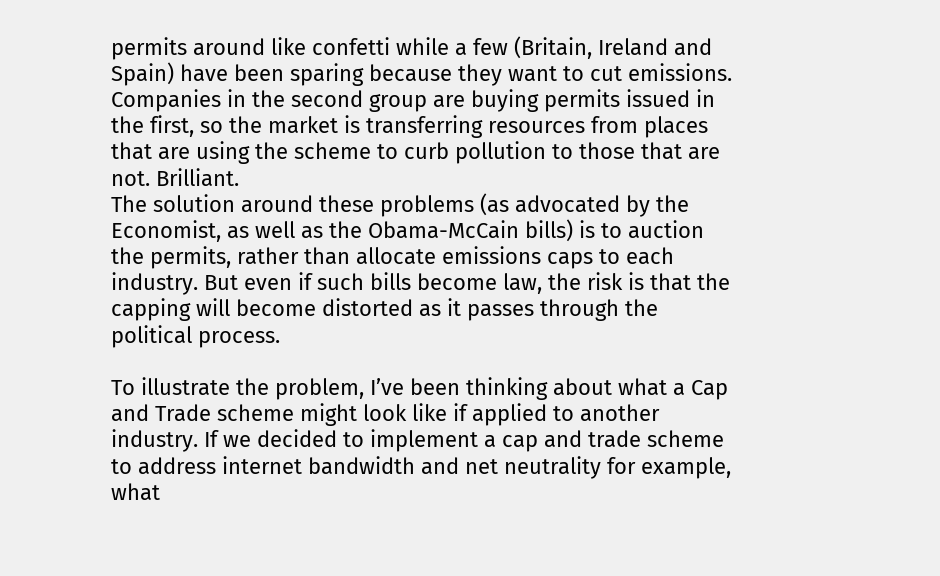permits around like confetti while a few (Britain, Ireland and Spain) have been sparing because they want to cut emissions. Companies in the second group are buying permits issued in the first, so the market is transferring resources from places that are using the scheme to curb pollution to those that are not. Brilliant.
The solution around these problems (as advocated by the Economist, as well as the Obama-McCain bills) is to auction the permits, rather than allocate emissions caps to each industry. But even if such bills become law, the risk is that the capping will become distorted as it passes through the political process.

To illustrate the problem, I’ve been thinking about what a Cap and Trade scheme might look like if applied to another industry. If we decided to implement a cap and trade scheme to address internet bandwidth and net neutrality for example, what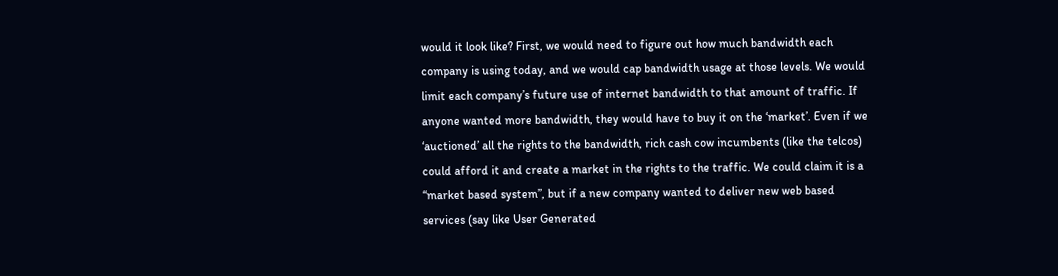would it look like? First, we would need to figure out how much bandwidth each company is using today, and we would cap bandwidth usage at those levels. We would limit each company’s future use of internet bandwidth to that amount of traffic. If anyone wanted more bandwidth, they would have to buy it on the ‘market’. Even if we ‘auctioned’ all the rights to the bandwidth, rich cash cow incumbents (like the telcos) could afford it and create a market in the rights to the traffic. We could claim it is a “market based system”, but if a new company wanted to deliver new web based services (say like User Generated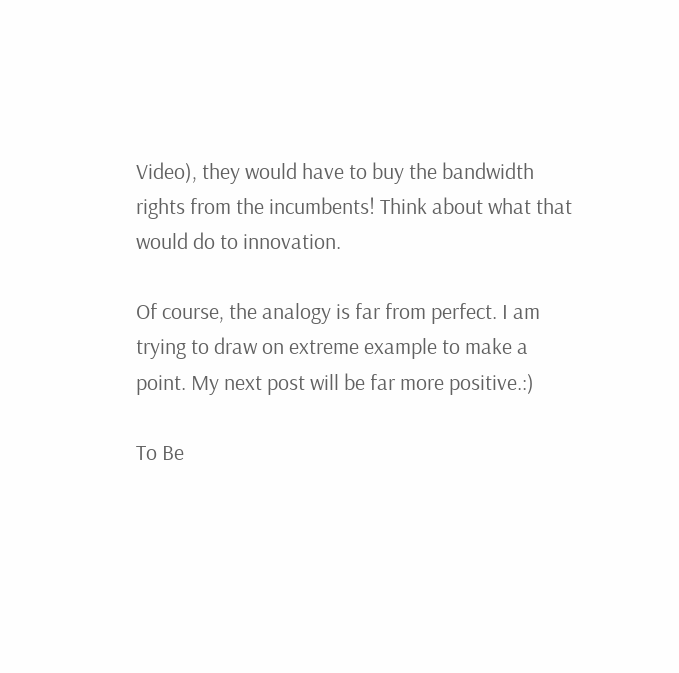Video), they would have to buy the bandwidth rights from the incumbents! Think about what that would do to innovation.

Of course, the analogy is far from perfect. I am trying to draw on extreme example to make a point. My next post will be far more positive.:)

To Be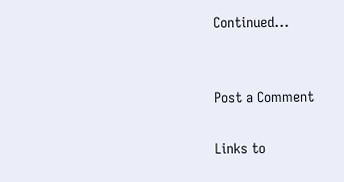Continued...


Post a Comment

Links to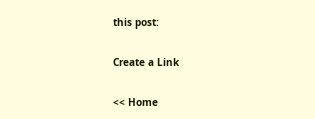this post:

Create a Link

<< Home